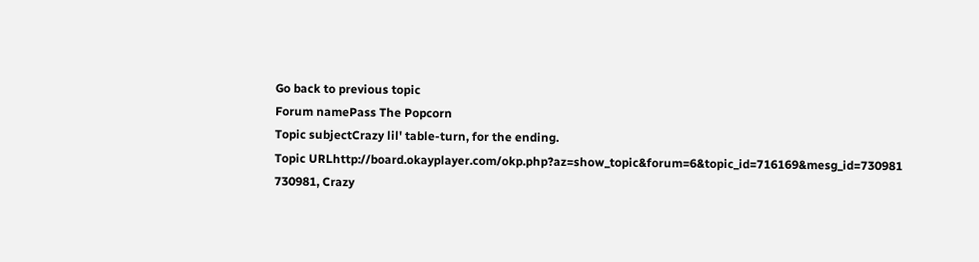Go back to previous topic
Forum namePass The Popcorn
Topic subjectCrazy lil' table-turn, for the ending.
Topic URLhttp://board.okayplayer.com/okp.php?az=show_topic&forum=6&topic_id=716169&mesg_id=730981
730981, Crazy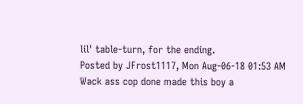lil' table-turn, for the ending.
Posted by JFrost1117, Mon Aug-06-18 01:53 AM
Wack ass cop done made this boy a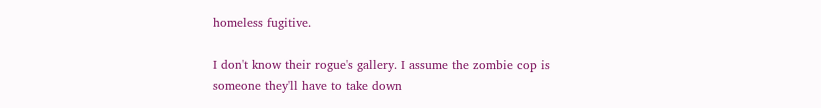homeless fugitive.

I don't know their rogue's gallery. I assume the zombie cop is someone they'll have to take down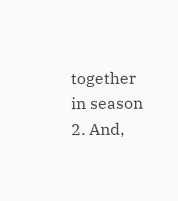together in season 2. And,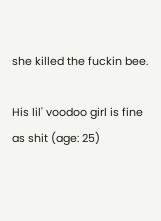she killed the fuckin bee.

His lil' voodoo girl is fine as shit (age: 25)